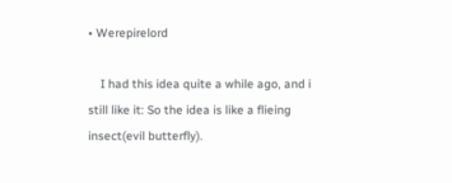• Werepirelord

    I had this idea quite a while ago, and i still like it: So the idea is like a flieing insect(evil butterfly).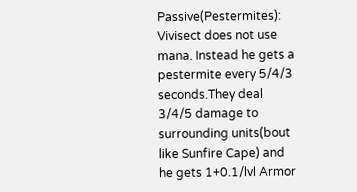Passive(Pestermites): Vivisect does not use mana. Instead he gets a pestermite every 5/4/3 seconds.They deal 3/4/5 damage to surrounding units(bout like Sunfire Cape) and he gets 1+0.1/lvl Armor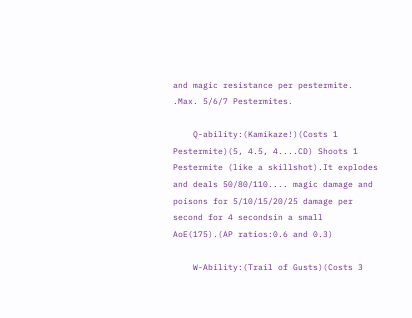and magic resistance per pestermite. .Max. 5/6/7 Pestermites.

    Q-ability:(Kamikaze!)(Costs 1 Pestermite)(5, 4.5, 4....CD) Shoots 1 Pestermite (like a skillshot).It explodes and deals 50/80/110.... magic damage and poisons for 5/10/15/20/25 damage per second for 4 secondsin a small AoE(175).(AP ratios:0.6 and 0.3)

    W-Ability:(Trail of Gusts)(Costs 3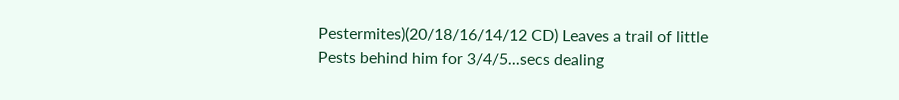Pestermites)(20/18/16/14/12 CD) Leaves a trail of little Pests behind him for 3/4/5...secs dealing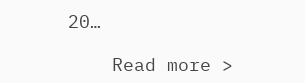20…

    Read more >